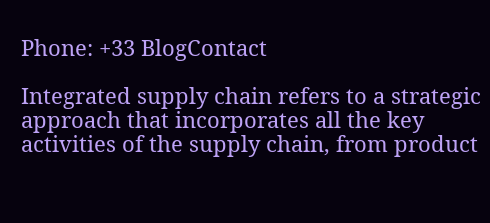Phone: +33 BlogContact

Integrated supply chain refers to a strategic approach that incorporates all the key activities of the supply chain, from product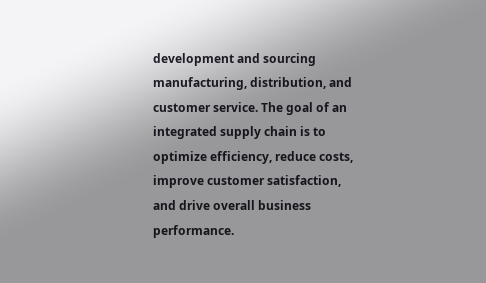development and sourcing manufacturing, distribution, and customer service. The goal of an integrated supply chain is to optimize efficiency, reduce costs, improve customer satisfaction, and drive overall business performance.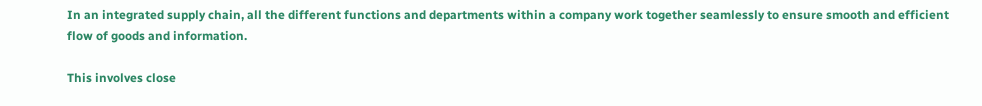In an integrated supply chain, all the different functions and departments within a company work together seamlessly to ensure smooth and efficient flow of goods and information.

This involves close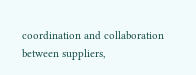coordination and collaboration between suppliers,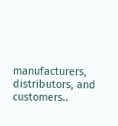manufacturers, distributors, and customers..